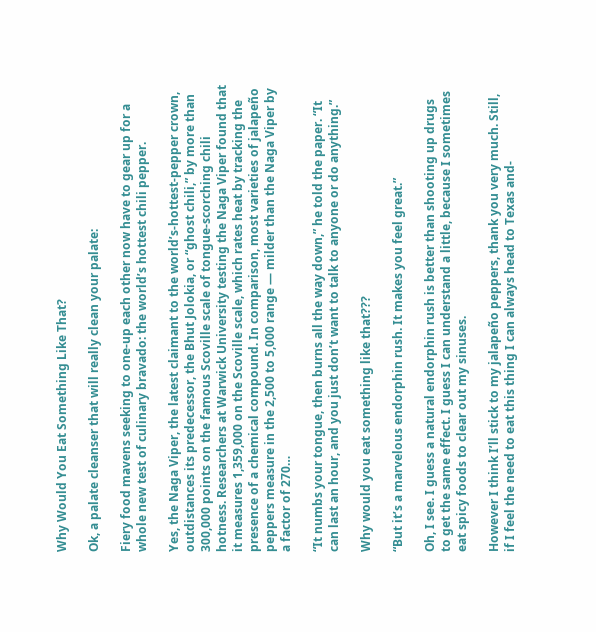Why Would You Eat Something Like That?

Ok, a palate cleanser that will really clean your palate:

Fiery food mavens seeking to one-up each other now have to gear up for a whole new test of culinary bravado: the world’s hottest chili pepper.

Yes, the Naga Viper, the latest claimant to the world’s-hottest-pepper crown, outdistances its predecessor, the Bhut Jolokia, or “ghost chili,” by more than 300,000 points on the famous Scoville scale of tongue-scorching chili hotness. Researchers at Warwick University testing the Naga Viper found that it measures 1,359,000 on the Scoville scale, which rates heat by tracking the presence of a chemical compound. In comparison, most varieties of jalapeño peppers measure in the 2,500 to 5,000 range — milder than the Naga Viper by a factor of 270…

“It numbs your tongue, then burns all the way down,” he told the paper. “It can last an hour, and you just don’t want to talk to anyone or do anything.”

Why would you eat something like that???

“But it’s a marvelous endorphin rush. It makes you feel great.”

Oh, I see. I guess a natural endorphin rush is better than shooting up drugs to get the same effect. I guess I can understand a little, because I sometimes eat spicy foods to clear out my sinuses.

However I think I’ll stick to my jalapeño peppers, thank you very much. Still, if I feel the need to eat this thing I can always head to Texas and-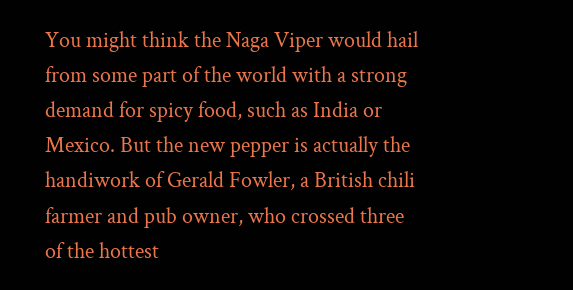You might think the Naga Viper would hail from some part of the world with a strong demand for spicy food, such as India or Mexico. But the new pepper is actually the handiwork of Gerald Fowler, a British chili farmer and pub owner, who crossed three of the hottest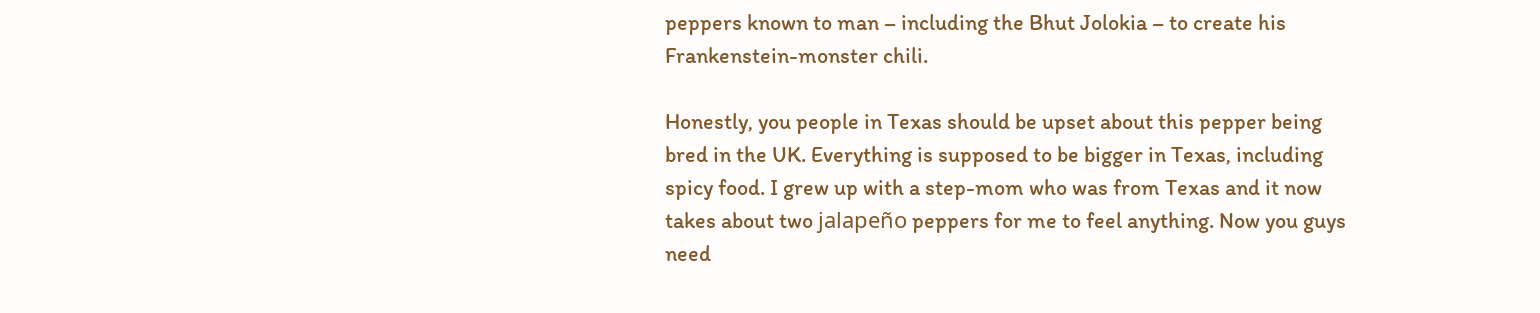peppers known to man – including the Bhut Jolokia – to create his Frankenstein-monster chili.

Honestly, you people in Texas should be upset about this pepper being bred in the UK. Everything is supposed to be bigger in Texas, including spicy food. I grew up with a step-mom who was from Texas and it now takes about two jalapeño peppers for me to feel anything. Now you guys need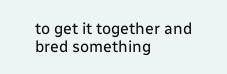to get it together and bred something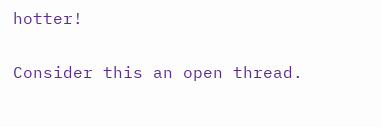hotter!

Consider this an open thread.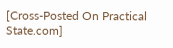[Cross-Posted On Practical State.com]